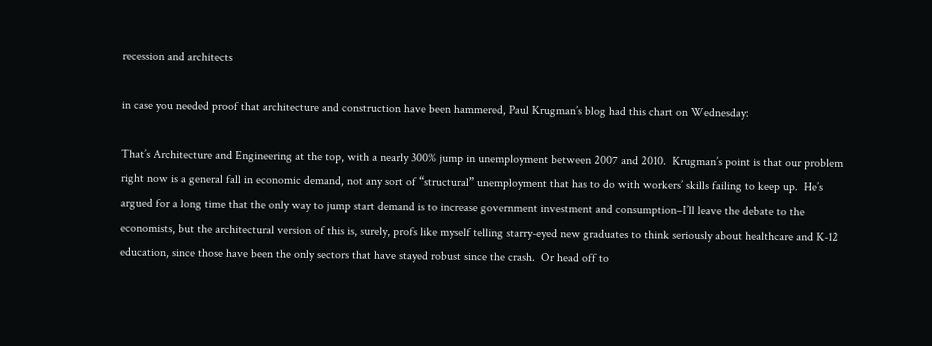recession and architects

in case you needed proof that architecture and construction have been hammered, Paul Krugman’s blog had this chart on Wednesday:

That’s Architecture and Engineering at the top, with a nearly 300% jump in unemployment between 2007 and 2010.  Krugman’s point is that our problem right now is a general fall in economic demand, not any sort of “structural” unemployment that has to do with workers’ skills failing to keep up.  He’s argued for a long time that the only way to jump start demand is to increase government investment and consumption–I’ll leave the debate to the economists, but the architectural version of this is, surely, profs like myself telling starry-eyed new graduates to think seriously about healthcare and K-12 education, since those have been the only sectors that have stayed robust since the crash.  Or head off to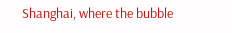Shanghai, where the bubble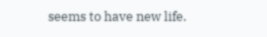seems to have new life.